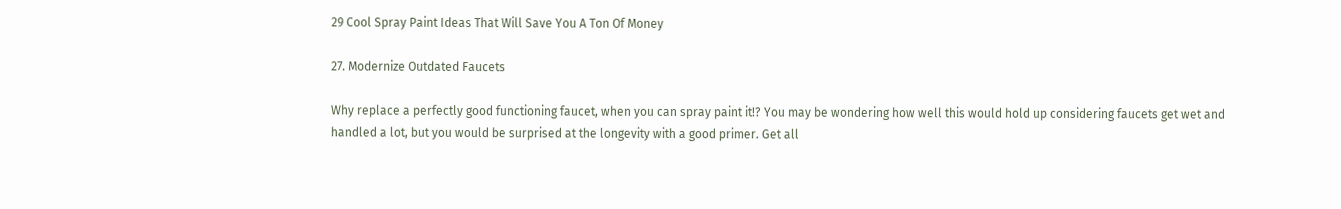29 Cool Spray Paint Ideas That Will Save You A Ton Of Money

27. Modernize Outdated Faucets

Why replace a perfectly good functioning faucet, when you can spray paint it!? You may be wondering how well this would hold up considering faucets get wet and handled a lot, but you would be surprised at the longevity with a good primer. Get all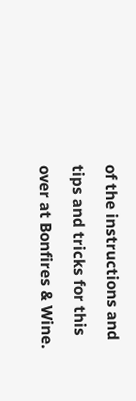of the instructions and tips and tricks for this over at Bonfires & Wine.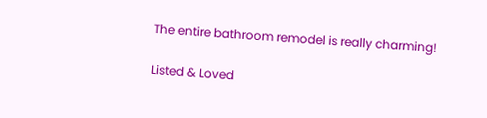The entire bathroom remodel is really charming!

Listed & Loved